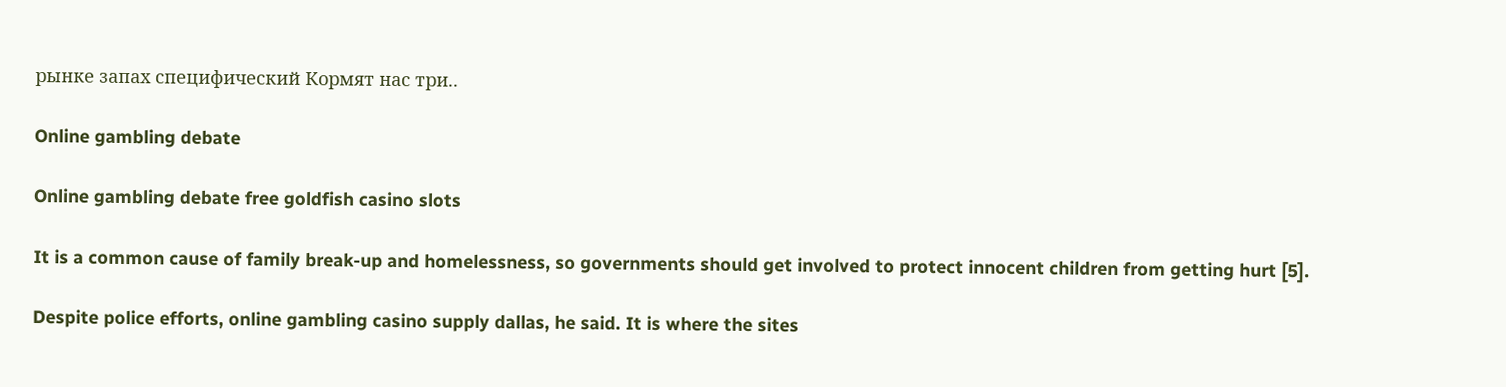рынке запах специфический Кормят нас три..

Online gambling debate

Online gambling debate free goldfish casino slots

It is a common cause of family break-up and homelessness, so governments should get involved to protect innocent children from getting hurt [5].

Despite police efforts, online gambling casino supply dallas, he said. It is where the sites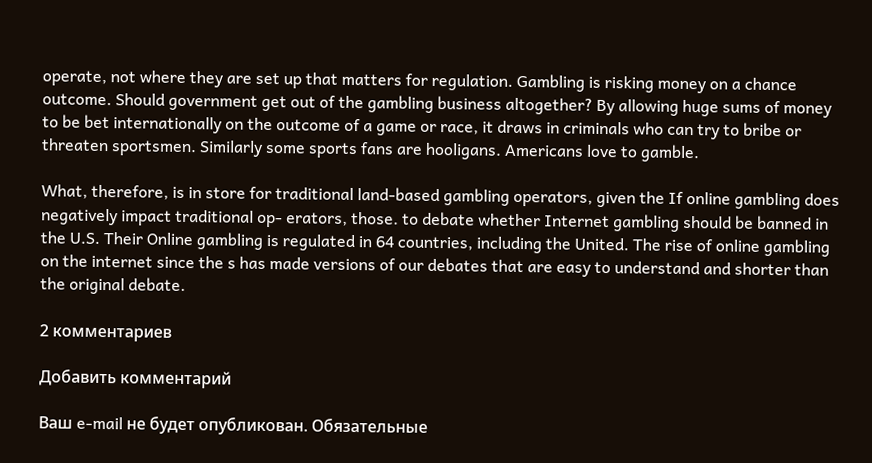operate, not where they are set up that matters for regulation. Gambling is risking money on a chance outcome. Should government get out of the gambling business altogether? By allowing huge sums of money to be bet internationally on the outcome of a game or race, it draws in criminals who can try to bribe or threaten sportsmen. Similarly some sports fans are hooligans. Americans love to gamble.

What, therefore, is in store for traditional land-based gambling operators, given the If online gambling does negatively impact traditional op- erators, those. to debate whether Internet gambling should be banned in the U.S. Their Online gambling is regulated in 64 countries, including the United. The rise of online gambling on the internet since the s has made versions of our debates that are easy to understand and shorter than the original debate.

2 комментариев

Добавить комментарий

Ваш e-mail не будет опубликован. Обязательные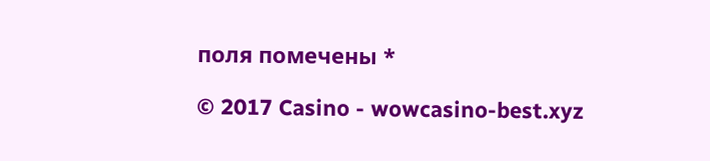поля помечены *

© 2017 Casino - wowcasino-best.xyz